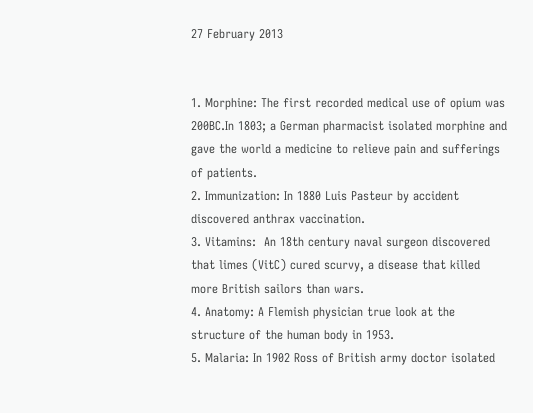27 February 2013


1. Morphine: The first recorded medical use of opium was 200BC.In 1803; a German pharmacist isolated morphine and gave the world a medicine to relieve pain and sufferings of patients.
2. Immunization: In 1880 Luis Pasteur by accident discovered anthrax vaccination.
3. Vitamins:  An 18th century naval surgeon discovered that limes (VitC) cured scurvy, a disease that killed more British sailors than wars.
4. Anatomy: A Flemish physician true look at the structure of the human body in 1953.
5. Malaria: In 1902 Ross of British army doctor isolated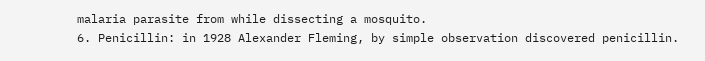malaria parasite from while dissecting a mosquito.
6. Penicillin: in 1928 Alexander Fleming, by simple observation discovered penicillin.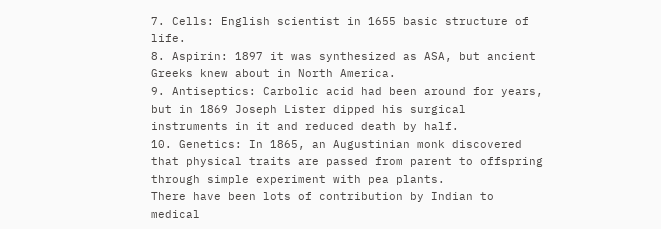7. Cells: English scientist in 1655 basic structure of life.
8. Aspirin: 1897 it was synthesized as ASA, but ancient Greeks knew about in North America.
9. Antiseptics: Carbolic acid had been around for years, but in 1869 Joseph Lister dipped his surgical instruments in it and reduced death by half.
10. Genetics: In 1865, an Augustinian monk discovered that physical traits are passed from parent to offspring through simple experiment with pea plants.
There have been lots of contribution by Indian to medical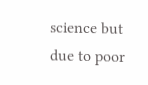science but due to poor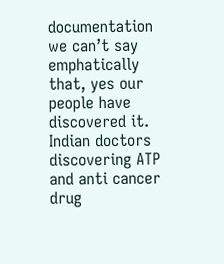documentation we can’t say emphatically that, yes our people have discovered it. Indian doctors discovering ATP and anti cancer drug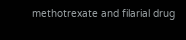methotrexate and filarial drug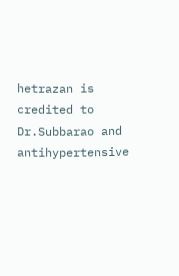hetrazan is credited to Dr.Subbarao and antihypertensive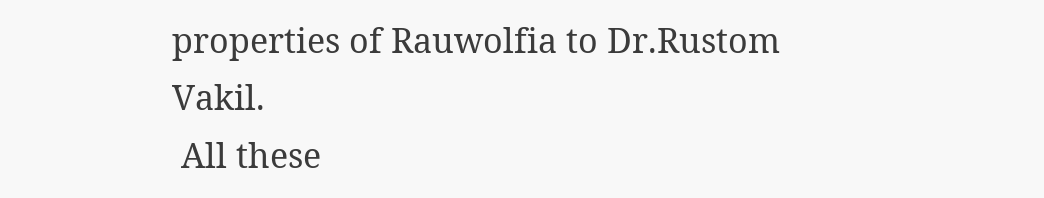properties of Rauwolfia to Dr.Rustom Vakil.
 All these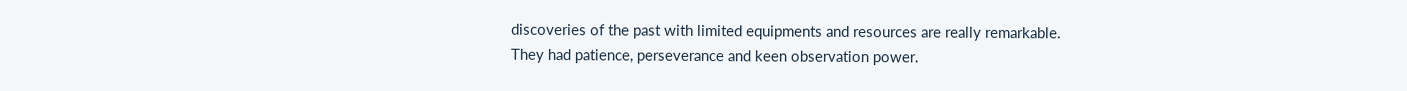discoveries of the past with limited equipments and resources are really remarkable. They had patience, perseverance and keen observation power.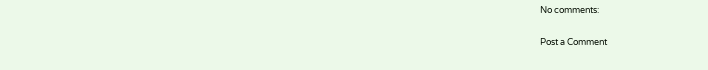No comments:

Post a Comment